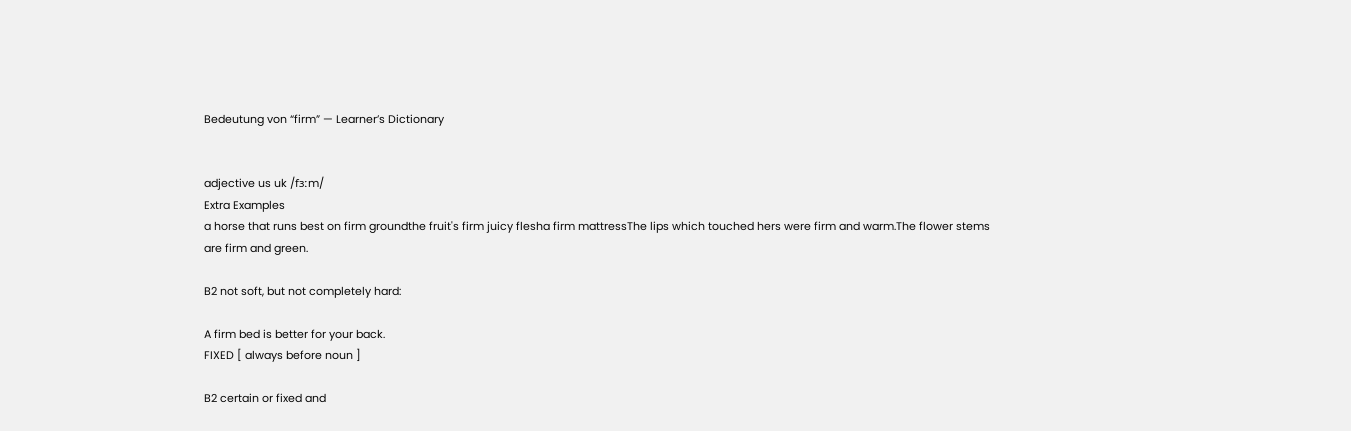Bedeutung von “firm” — Learner’s Dictionary


adjective us uk /fɜːm/
Extra Examples
a horse that runs best on firm groundthe fruit's firm juicy flesha firm mattressThe lips which touched hers were firm and warm.The flower stems are firm and green.

B2 not soft, but not completely hard:

A firm bed is better for your back.
FIXED [ always before noun ]

B2 certain or fixed and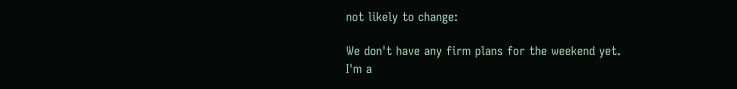not likely to change:

We don't have any firm plans for the weekend yet.
I'm a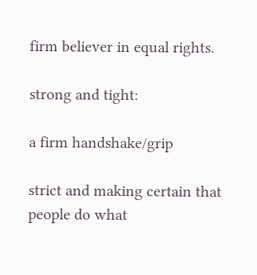firm believer in equal rights.

strong and tight:

a firm handshake/grip

strict and making certain that people do what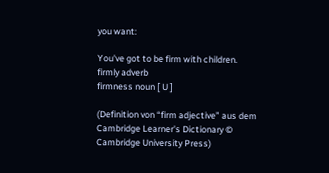you want:

You've got to be firm with children.
firmly adverb
firmness noun [ U ]

(Definition von “firm adjective” aus dem Cambridge Learner's Dictionary © Cambridge University Press)